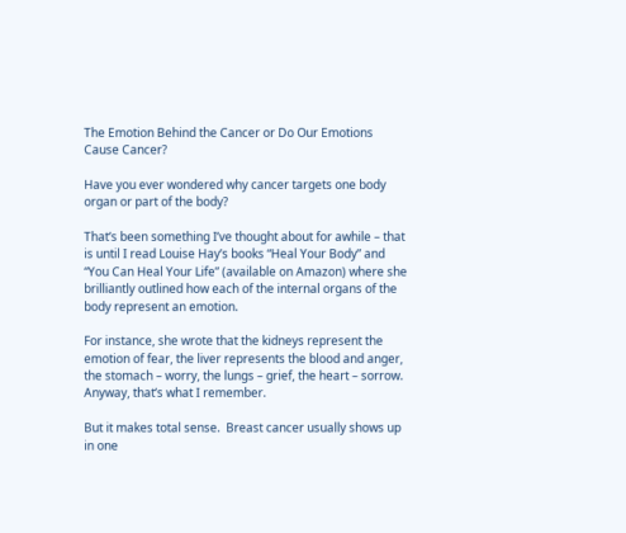The Emotion Behind the Cancer or Do Our Emotions Cause Cancer?

Have you ever wondered why cancer targets one body organ or part of the body?

That’s been something I’ve thought about for awhile – that is until I read Louise Hay’s books “Heal Your Body” and “You Can Heal Your Life” (available on Amazon) where she brilliantly outlined how each of the internal organs of the body represent an emotion.

For instance, she wrote that the kidneys represent the emotion of fear, the liver represents the blood and anger, the stomach – worry, the lungs – grief, the heart – sorrow.  Anyway, that’s what I remember.

But it makes total sense.  Breast cancer usually shows up in one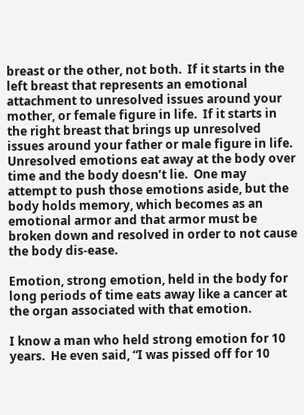breast or the other, not both.  If it starts in the left breast that represents an emotional attachment to unresolved issues around your mother, or female figure in life.  If it starts in the right breast that brings up unresolved issues around your father or male figure in life.  Unresolved emotions eat away at the body over time and the body doesn’t lie.  One may attempt to push those emotions aside, but the body holds memory, which becomes as an emotional armor and that armor must be broken down and resolved in order to not cause the body dis-ease.

Emotion, strong emotion, held in the body for long periods of time eats away like a cancer at the organ associated with that emotion.

I know a man who held strong emotion for 10 years.  He even said, “I was pissed off for 10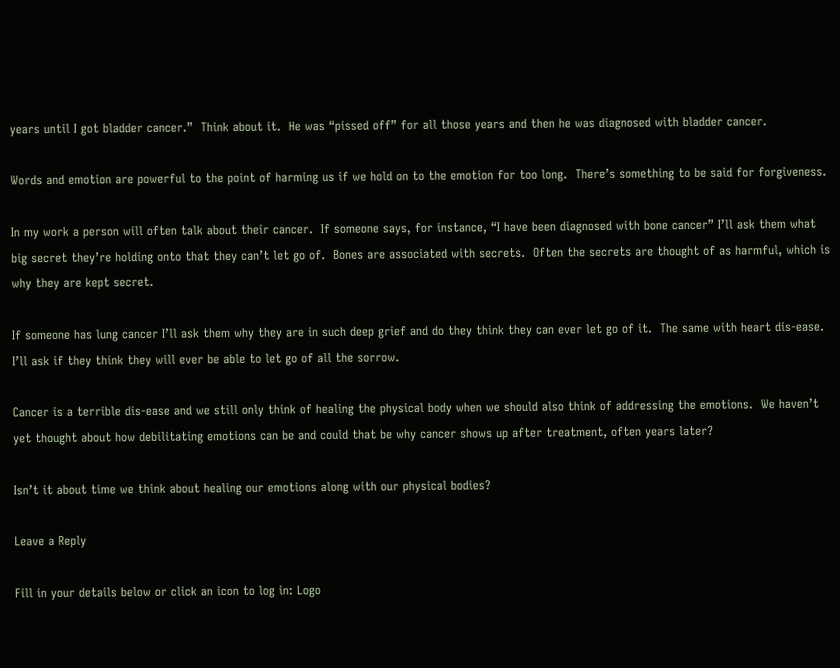years until I got bladder cancer.”  Think about it.  He was “pissed off” for all those years and then he was diagnosed with bladder cancer.

Words and emotion are powerful to the point of harming us if we hold on to the emotion for too long.  There’s something to be said for forgiveness.

In my work a person will often talk about their cancer.  If someone says, for instance, “I have been diagnosed with bone cancer” I’ll ask them what big secret they’re holding onto that they can’t let go of.  Bones are associated with secrets.  Often the secrets are thought of as harmful, which is why they are kept secret.

If someone has lung cancer I’ll ask them why they are in such deep grief and do they think they can ever let go of it.  The same with heart dis-ease.  I’ll ask if they think they will ever be able to let go of all the sorrow.

Cancer is a terrible dis-ease and we still only think of healing the physical body when we should also think of addressing the emotions.  We haven’t yet thought about how debilitating emotions can be and could that be why cancer shows up after treatment, often years later?

Isn’t it about time we think about healing our emotions along with our physical bodies?

Leave a Reply

Fill in your details below or click an icon to log in: Logo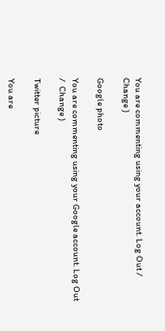You are commenting using your account. Log Out /  Change )

Google photo

You are commenting using your Google account. Log Out /  Change )

Twitter picture

You are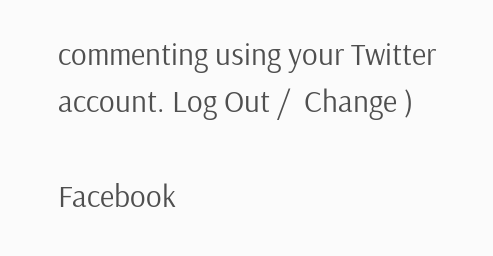commenting using your Twitter account. Log Out /  Change )

Facebook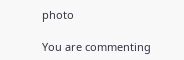photo

You are commenting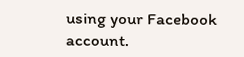using your Facebook account.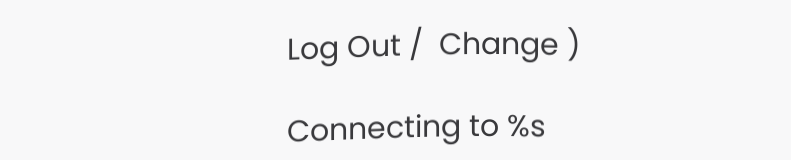Log Out /  Change )

Connecting to %s